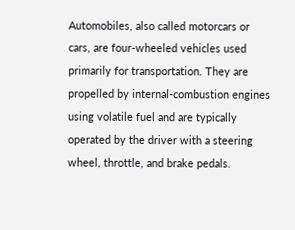Automobiles, also called motorcars or cars, are four-wheeled vehicles used primarily for transportation. They are propelled by internal-combustion engines using volatile fuel and are typically operated by the driver with a steering wheel, throttle, and brake pedals.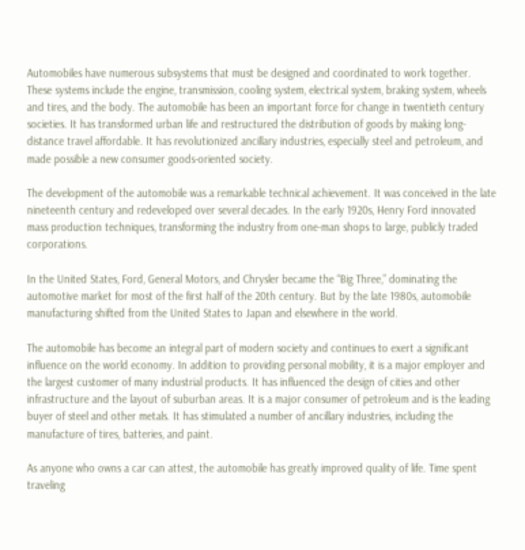Automobiles have numerous subsystems that must be designed and coordinated to work together. These systems include the engine, transmission, cooling system, electrical system, braking system, wheels and tires, and the body. The automobile has been an important force for change in twentieth century societies. It has transformed urban life and restructured the distribution of goods by making long-distance travel affordable. It has revolutionized ancillary industries, especially steel and petroleum, and made possible a new consumer goods-oriented society.

The development of the automobile was a remarkable technical achievement. It was conceived in the late nineteenth century and redeveloped over several decades. In the early 1920s, Henry Ford innovated mass production techniques, transforming the industry from one-man shops to large, publicly traded corporations.

In the United States, Ford, General Motors, and Chrysler became the “Big Three,” dominating the automotive market for most of the first half of the 20th century. But by the late 1980s, automobile manufacturing shifted from the United States to Japan and elsewhere in the world.

The automobile has become an integral part of modern society and continues to exert a significant influence on the world economy. In addition to providing personal mobility, it is a major employer and the largest customer of many industrial products. It has influenced the design of cities and other infrastructure and the layout of suburban areas. It is a major consumer of petroleum and is the leading buyer of steel and other metals. It has stimulated a number of ancillary industries, including the manufacture of tires, batteries, and paint.

As anyone who owns a car can attest, the automobile has greatly improved quality of life. Time spent traveling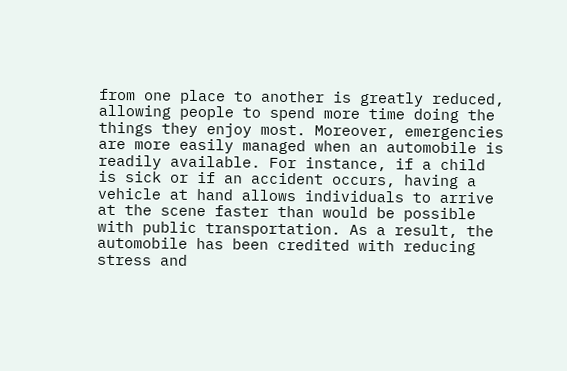from one place to another is greatly reduced, allowing people to spend more time doing the things they enjoy most. Moreover, emergencies are more easily managed when an automobile is readily available. For instance, if a child is sick or if an accident occurs, having a vehicle at hand allows individuals to arrive at the scene faster than would be possible with public transportation. As a result, the automobile has been credited with reducing stress and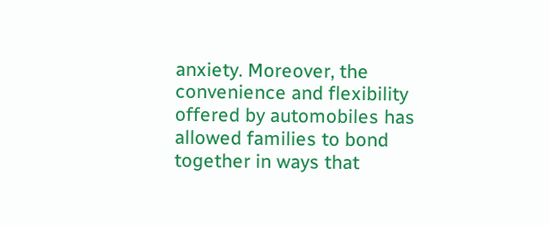anxiety. Moreover, the convenience and flexibility offered by automobiles has allowed families to bond together in ways that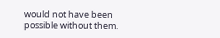would not have been possible without them.